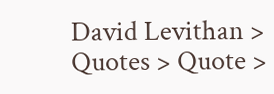David Levithan > Quotes > Quote >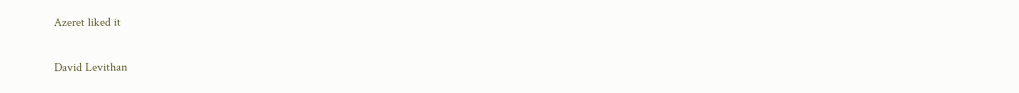Azeret liked it

David Levithan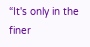“It's only in the finer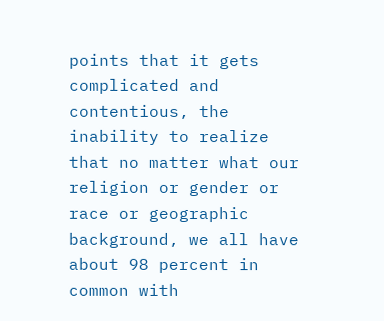points that it gets complicated and contentious, the inability to realize that no matter what our religion or gender or race or geographic background, we all have about 98 percent in common with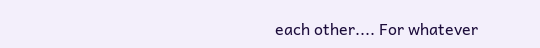each other.... For whatever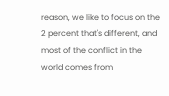reason, we like to focus on the 2 percent that's different, and most of the conflict in the world comes from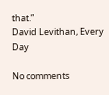that.”
David Levithan, Every Day

No comments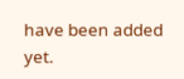have been added yet.